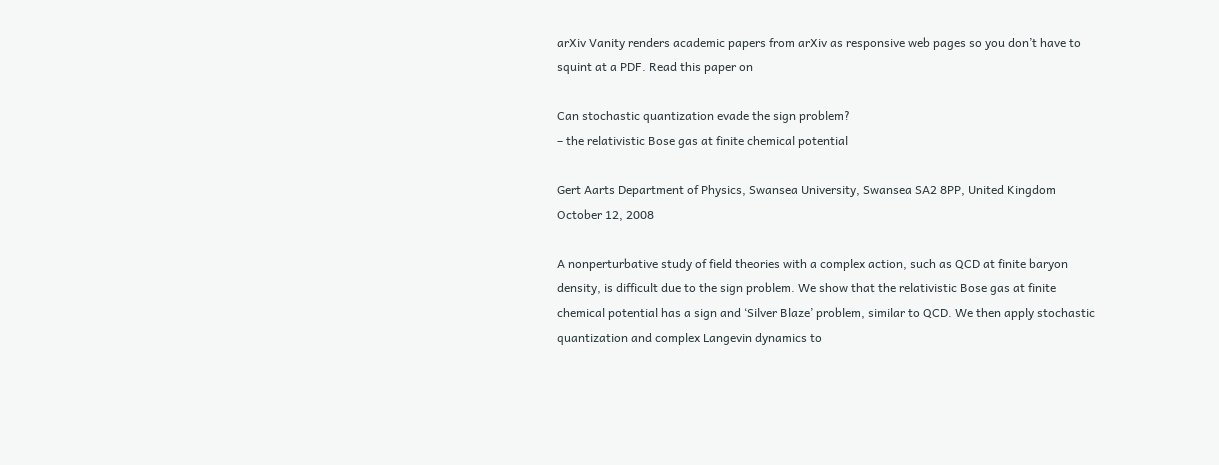arXiv Vanity renders academic papers from arXiv as responsive web pages so you don’t have to squint at a PDF. Read this paper on

Can stochastic quantization evade the sign problem?
– the relativistic Bose gas at finite chemical potential

Gert Aarts Department of Physics, Swansea University, Swansea SA2 8PP, United Kingdom
October 12, 2008

A nonperturbative study of field theories with a complex action, such as QCD at finite baryon density, is difficult due to the sign problem. We show that the relativistic Bose gas at finite chemical potential has a sign and ‘Silver Blaze’ problem, similar to QCD. We then apply stochastic quantization and complex Langevin dynamics to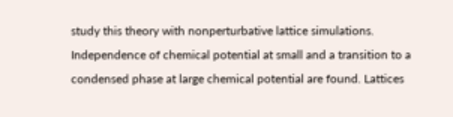study this theory with nonperturbative lattice simulations. Independence of chemical potential at small and a transition to a condensed phase at large chemical potential are found. Lattices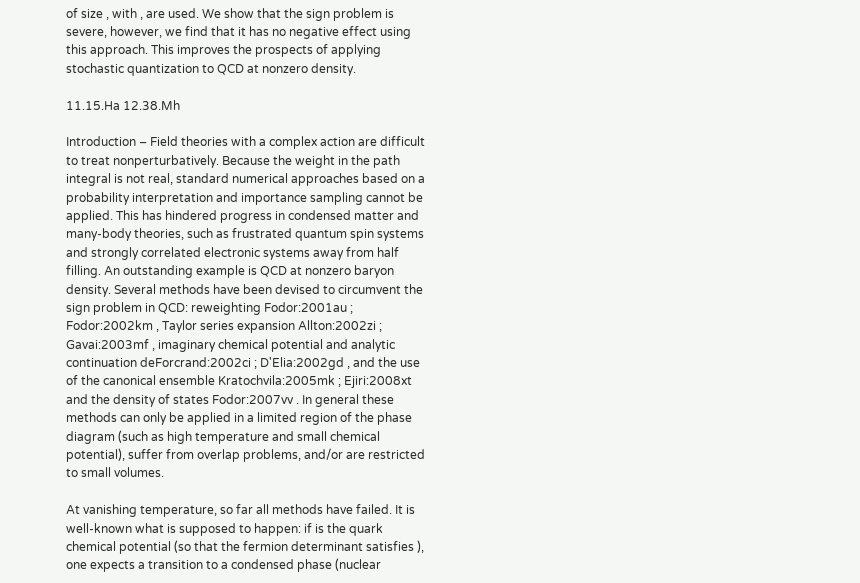of size , with , are used. We show that the sign problem is severe, however, we find that it has no negative effect using this approach. This improves the prospects of applying stochastic quantization to QCD at nonzero density.

11.15.Ha 12.38.Mh

Introduction – Field theories with a complex action are difficult to treat nonperturbatively. Because the weight in the path integral is not real, standard numerical approaches based on a probability interpretation and importance sampling cannot be applied. This has hindered progress in condensed matter and many-body theories, such as frustrated quantum spin systems and strongly correlated electronic systems away from half filling. An outstanding example is QCD at nonzero baryon density. Several methods have been devised to circumvent the sign problem in QCD: reweighting Fodor:2001au ; Fodor:2002km , Taylor series expansion Allton:2002zi ; Gavai:2003mf , imaginary chemical potential and analytic continuation deForcrand:2002ci ; D'Elia:2002gd , and the use of the canonical ensemble Kratochvila:2005mk ; Ejiri:2008xt and the density of states Fodor:2007vv . In general these methods can only be applied in a limited region of the phase diagram (such as high temperature and small chemical potential), suffer from overlap problems, and/or are restricted to small volumes.

At vanishing temperature, so far all methods have failed. It is well-known what is supposed to happen: if is the quark chemical potential (so that the fermion determinant satisfies ), one expects a transition to a condensed phase (nuclear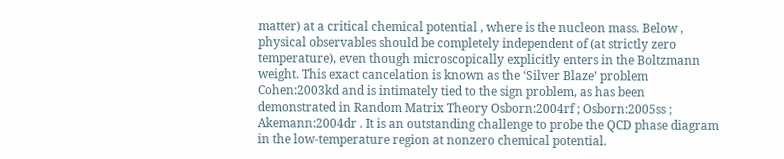matter) at a critical chemical potential , where is the nucleon mass. Below , physical observables should be completely independent of (at strictly zero temperature), even though microscopically explicitly enters in the Boltzmann weight. This exact cancelation is known as the ‘Silver Blaze’ problem Cohen:2003kd and is intimately tied to the sign problem, as has been demonstrated in Random Matrix Theory Osborn:2004rf ; Osborn:2005ss ; Akemann:2004dr . It is an outstanding challenge to probe the QCD phase diagram in the low-temperature region at nonzero chemical potential.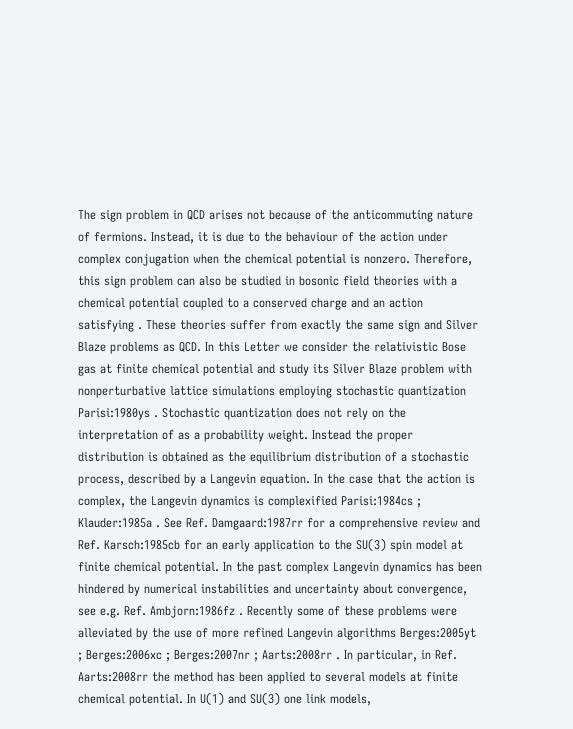The sign problem in QCD arises not because of the anticommuting nature of fermions. Instead, it is due to the behaviour of the action under complex conjugation when the chemical potential is nonzero. Therefore, this sign problem can also be studied in bosonic field theories with a chemical potential coupled to a conserved charge and an action satisfying . These theories suffer from exactly the same sign and Silver Blaze problems as QCD. In this Letter we consider the relativistic Bose gas at finite chemical potential and study its Silver Blaze problem with nonperturbative lattice simulations employing stochastic quantization Parisi:1980ys . Stochastic quantization does not rely on the interpretation of as a probability weight. Instead the proper distribution is obtained as the equilibrium distribution of a stochastic process, described by a Langevin equation. In the case that the action is complex, the Langevin dynamics is complexified Parisi:1984cs ; Klauder:1985a . See Ref. Damgaard:1987rr for a comprehensive review and Ref. Karsch:1985cb for an early application to the SU(3) spin model at finite chemical potential. In the past complex Langevin dynamics has been hindered by numerical instabilities and uncertainty about convergence, see e.g. Ref. Ambjorn:1986fz . Recently some of these problems were alleviated by the use of more refined Langevin algorithms Berges:2005yt ; Berges:2006xc ; Berges:2007nr ; Aarts:2008rr . In particular, in Ref. Aarts:2008rr the method has been applied to several models at finite chemical potential. In U(1) and SU(3) one link models,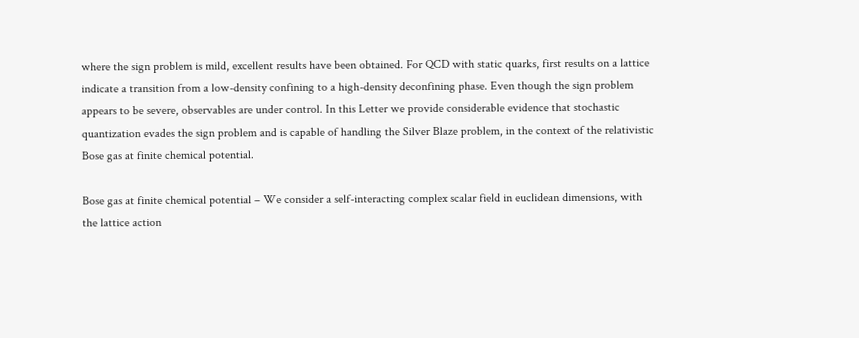where the sign problem is mild, excellent results have been obtained. For QCD with static quarks, first results on a lattice indicate a transition from a low-density confining to a high-density deconfining phase. Even though the sign problem appears to be severe, observables are under control. In this Letter we provide considerable evidence that stochastic quantization evades the sign problem and is capable of handling the Silver Blaze problem, in the context of the relativistic Bose gas at finite chemical potential.

Bose gas at finite chemical potential – We consider a self-interacting complex scalar field in euclidean dimensions, with the lattice action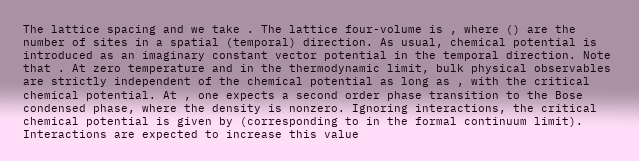The lattice spacing and we take . The lattice four-volume is , where () are the number of sites in a spatial (temporal) direction. As usual, chemical potential is introduced as an imaginary constant vector potential in the temporal direction. Note that . At zero temperature and in the thermodynamic limit, bulk physical observables are strictly independent of the chemical potential as long as , with the critical chemical potential. At , one expects a second order phase transition to the Bose condensed phase, where the density is nonzero. Ignoring interactions, the critical chemical potential is given by (corresponding to in the formal continuum limit). Interactions are expected to increase this value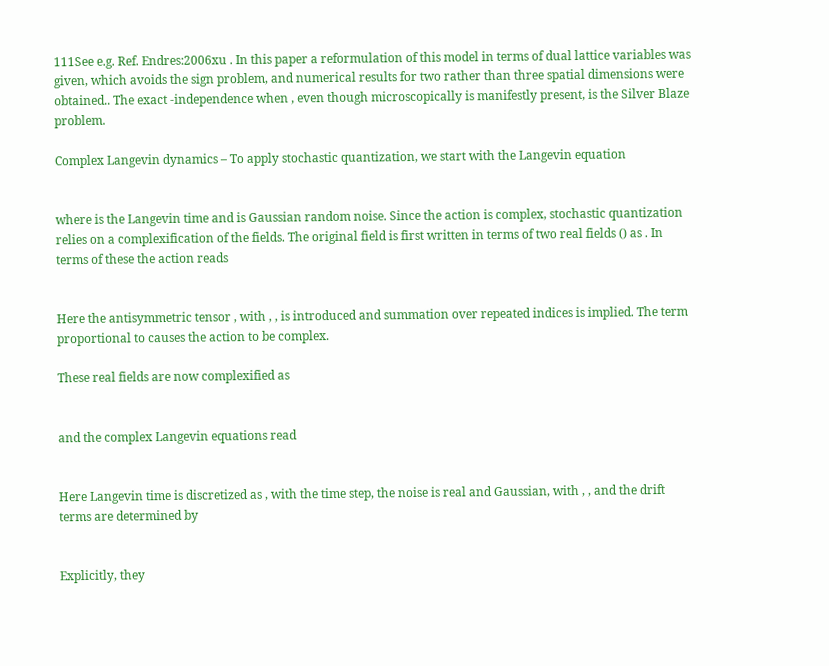111See e.g. Ref. Endres:2006xu . In this paper a reformulation of this model in terms of dual lattice variables was given, which avoids the sign problem, and numerical results for two rather than three spatial dimensions were obtained.. The exact -independence when , even though microscopically is manifestly present, is the Silver Blaze problem.

Complex Langevin dynamics – To apply stochastic quantization, we start with the Langevin equation


where is the Langevin time and is Gaussian random noise. Since the action is complex, stochastic quantization relies on a complexification of the fields. The original field is first written in terms of two real fields () as . In terms of these the action reads


Here the antisymmetric tensor , with , , is introduced and summation over repeated indices is implied. The term proportional to causes the action to be complex.

These real fields are now complexified as


and the complex Langevin equations read


Here Langevin time is discretized as , with the time step, the noise is real and Gaussian, with , , and the drift terms are determined by


Explicitly, they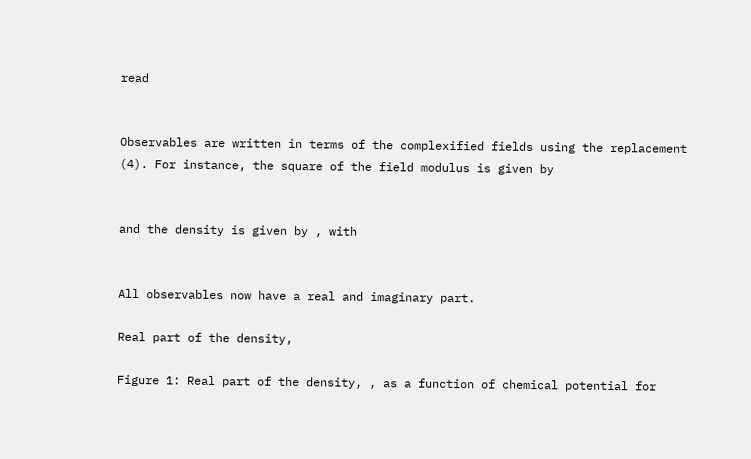read


Observables are written in terms of the complexified fields using the replacement (4). For instance, the square of the field modulus is given by


and the density is given by , with


All observables now have a real and imaginary part.

Real part of the density,

Figure 1: Real part of the density, , as a function of chemical potential for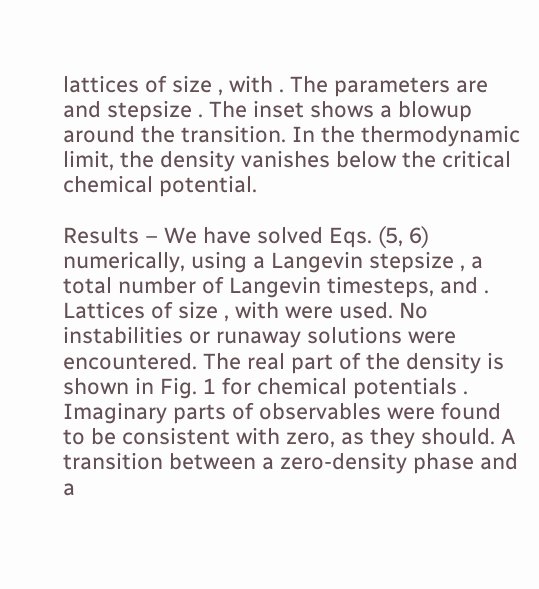lattices of size , with . The parameters are and stepsize . The inset shows a blowup around the transition. In the thermodynamic limit, the density vanishes below the critical chemical potential.

Results – We have solved Eqs. (5, 6) numerically, using a Langevin stepsize , a total number of Langevin timesteps, and . Lattices of size , with were used. No instabilities or runaway solutions were encountered. The real part of the density is shown in Fig. 1 for chemical potentials . Imaginary parts of observables were found to be consistent with zero, as they should. A transition between a zero-density phase and a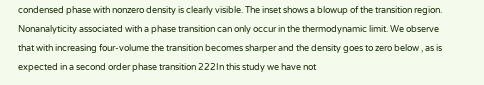condensed phase with nonzero density is clearly visible. The inset shows a blowup of the transition region. Nonanalyticity associated with a phase transition can only occur in the thermodynamic limit. We observe that with increasing four-volume the transition becomes sharper and the density goes to zero below , as is expected in a second order phase transition 222In this study we have not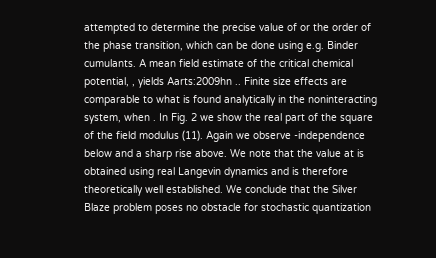attempted to determine the precise value of or the order of the phase transition, which can be done using e.g. Binder cumulants. A mean field estimate of the critical chemical potential, , yields Aarts:2009hn .. Finite size effects are comparable to what is found analytically in the noninteracting system, when . In Fig. 2 we show the real part of the square of the field modulus (11). Again we observe -independence below and a sharp rise above. We note that the value at is obtained using real Langevin dynamics and is therefore theoretically well established. We conclude that the Silver Blaze problem poses no obstacle for stochastic quantization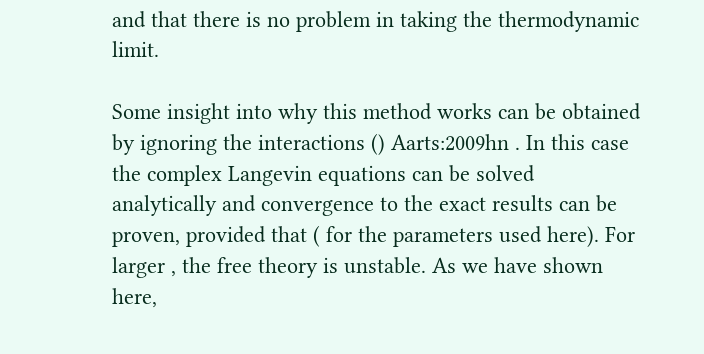and that there is no problem in taking the thermodynamic limit.

Some insight into why this method works can be obtained by ignoring the interactions () Aarts:2009hn . In this case the complex Langevin equations can be solved analytically and convergence to the exact results can be proven, provided that ( for the parameters used here). For larger , the free theory is unstable. As we have shown here,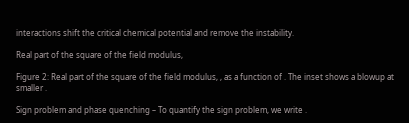interactions shift the critical chemical potential and remove the instability.

Real part of the square of the field modulus,

Figure 2: Real part of the square of the field modulus, , as a function of . The inset shows a blowup at smaller .

Sign problem and phase quenching – To quantify the sign problem, we write .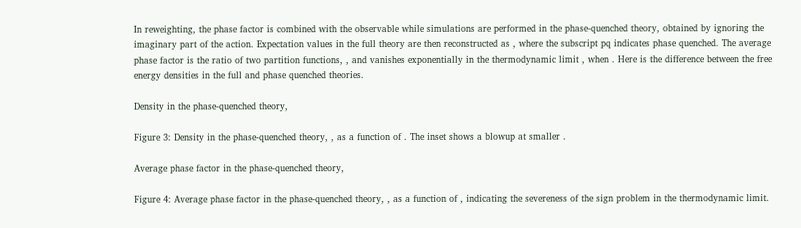In reweighting, the phase factor is combined with the observable while simulations are performed in the phase-quenched theory, obtained by ignoring the imaginary part of the action. Expectation values in the full theory are then reconstructed as , where the subscript pq indicates phase quenched. The average phase factor is the ratio of two partition functions, , and vanishes exponentially in the thermodynamic limit , when . Here is the difference between the free energy densities in the full and phase quenched theories.

Density in the phase-quenched theory,

Figure 3: Density in the phase-quenched theory, , as a function of . The inset shows a blowup at smaller .

Average phase factor in the phase-quenched theory,

Figure 4: Average phase factor in the phase-quenched theory, , as a function of , indicating the severeness of the sign problem in the thermodynamic limit.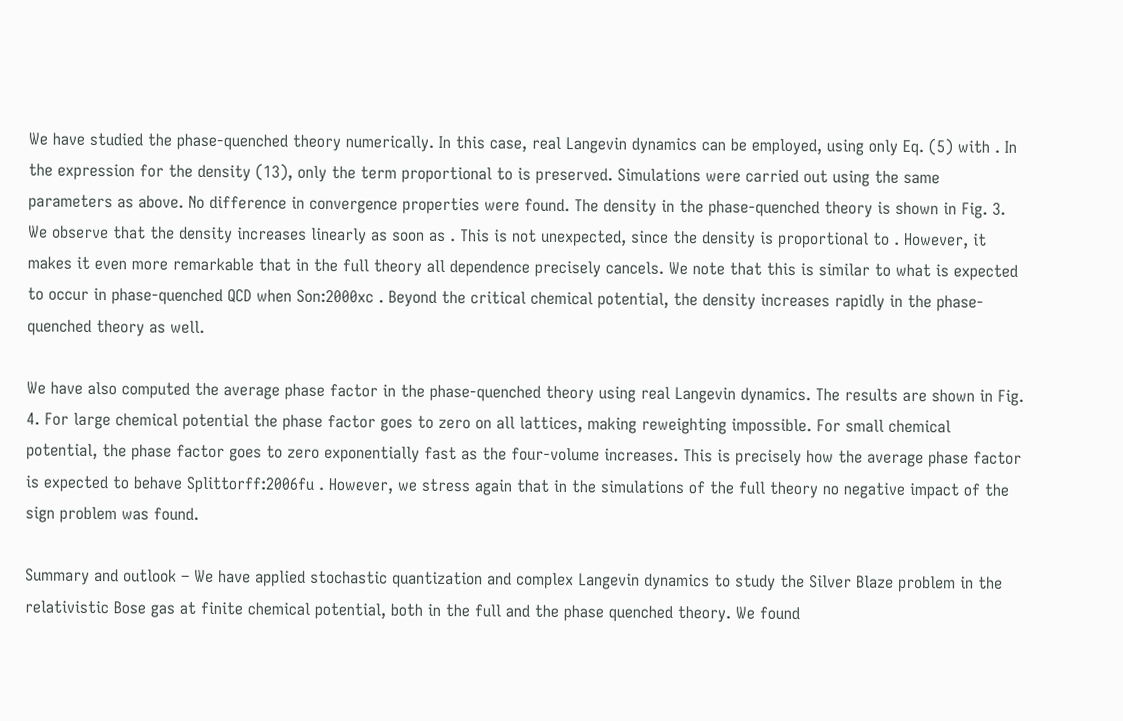We have studied the phase-quenched theory numerically. In this case, real Langevin dynamics can be employed, using only Eq. (5) with . In the expression for the density (13), only the term proportional to is preserved. Simulations were carried out using the same parameters as above. No difference in convergence properties were found. The density in the phase-quenched theory is shown in Fig. 3. We observe that the density increases linearly as soon as . This is not unexpected, since the density is proportional to . However, it makes it even more remarkable that in the full theory all dependence precisely cancels. We note that this is similar to what is expected to occur in phase-quenched QCD when Son:2000xc . Beyond the critical chemical potential, the density increases rapidly in the phase-quenched theory as well.

We have also computed the average phase factor in the phase-quenched theory using real Langevin dynamics. The results are shown in Fig.  4. For large chemical potential the phase factor goes to zero on all lattices, making reweighting impossible. For small chemical potential, the phase factor goes to zero exponentially fast as the four-volume increases. This is precisely how the average phase factor is expected to behave Splittorff:2006fu . However, we stress again that in the simulations of the full theory no negative impact of the sign problem was found.

Summary and outlook – We have applied stochastic quantization and complex Langevin dynamics to study the Silver Blaze problem in the relativistic Bose gas at finite chemical potential, both in the full and the phase quenched theory. We found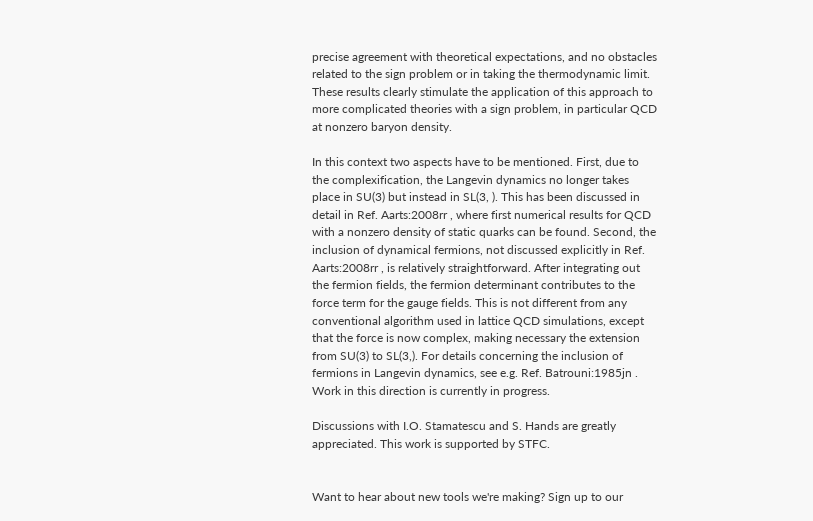precise agreement with theoretical expectations, and no obstacles related to the sign problem or in taking the thermodynamic limit. These results clearly stimulate the application of this approach to more complicated theories with a sign problem, in particular QCD at nonzero baryon density.

In this context two aspects have to be mentioned. First, due to the complexification, the Langevin dynamics no longer takes place in SU(3) but instead in SL(3, ). This has been discussed in detail in Ref. Aarts:2008rr , where first numerical results for QCD with a nonzero density of static quarks can be found. Second, the inclusion of dynamical fermions, not discussed explicitly in Ref. Aarts:2008rr , is relatively straightforward. After integrating out the fermion fields, the fermion determinant contributes to the force term for the gauge fields. This is not different from any conventional algorithm used in lattice QCD simulations, except that the force is now complex, making necessary the extension from SU(3) to SL(3,). For details concerning the inclusion of fermions in Langevin dynamics, see e.g. Ref. Batrouni:1985jn . Work in this direction is currently in progress.

Discussions with I.O. Stamatescu and S. Hands are greatly appreciated. This work is supported by STFC.


Want to hear about new tools we're making? Sign up to our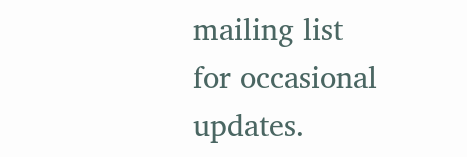mailing list for occasional updates.